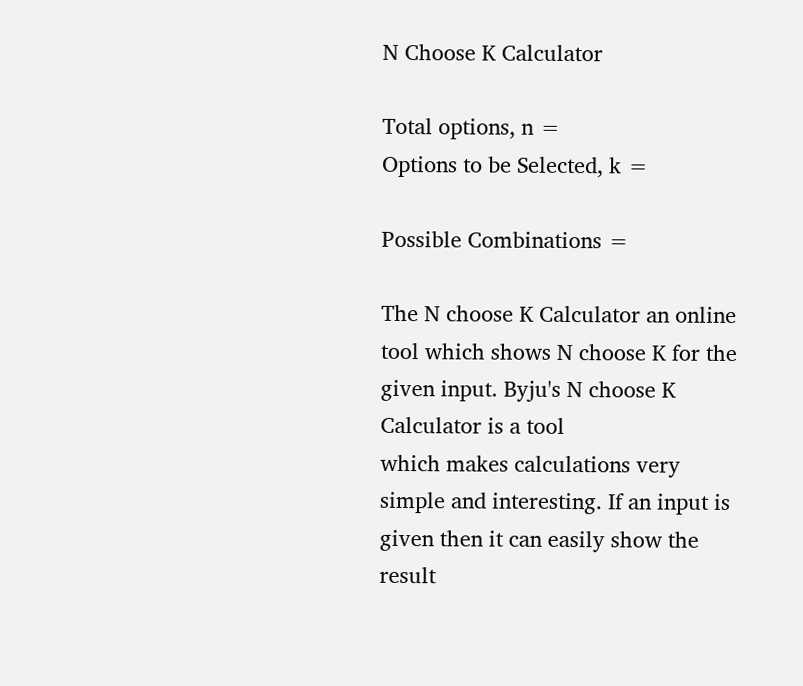N Choose K Calculator

Total options, n =
Options to be Selected, k =

Possible Combinations =

The N choose K Calculator an online tool which shows N choose K for the given input. Byju's N choose K Calculator is a tool
which makes calculations very simple and interesting. If an input is given then it can easily show the result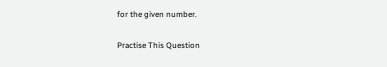for the given number.

Practise This Question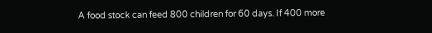A food stock can feed 800 children for 60 days. If 400 more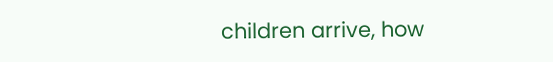children arrive, how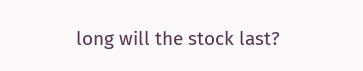long will the stock last?